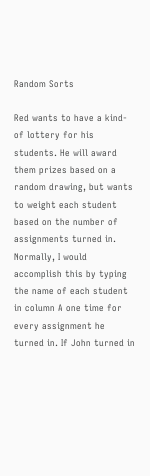Random Sorts

Red wants to have a kind-of lottery for his students. He will award them prizes based on a random drawing, but wants to weight each student based on the number of assignments turned in. Normally, I would accomplish this by typing the name of each student in column A one time for every assignment he turned in. If John turned in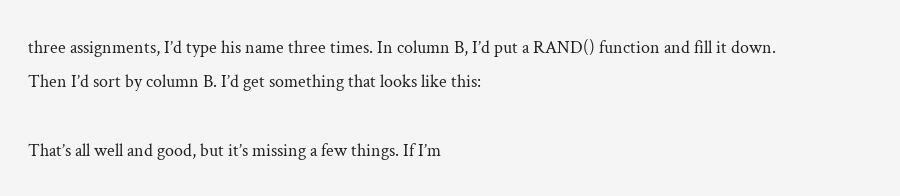three assignments, I’d type his name three times. In column B, I’d put a RAND() function and fill it down. Then I’d sort by column B. I’d get something that looks like this:

That’s all well and good, but it’s missing a few things. If I’m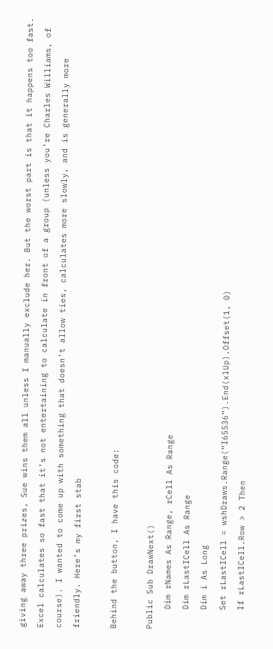giving away three prizes, Sue wins them all unless I manually exclude her. But the worst part is that it happens too fast. Excel calculates so fast that it’s not entertaining to calculate in front of a group (unless you’re Charles Williams, of course). I wanted to come up with something that doesn’t allow ties, calculates more slowly, and is generally more friendly. Here’s my first stab

Behind the button, I have this code:

Public Sub DrawNext()
    Dim rNames As Range, rCell As Range
    Dim rLastICell As Range
    Dim i As Long
    Set rLastICell = wshDraws.Range(“I65536”).End(xlUp).Offset(1, 0)
    If rLastICell.Row > 2 Then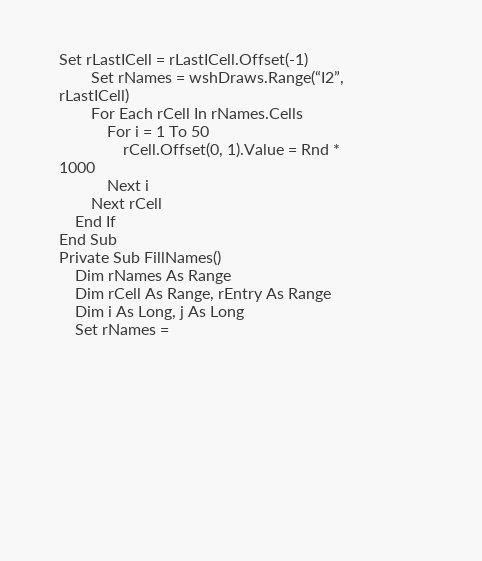Set rLastICell = rLastICell.Offset(-1)
        Set rNames = wshDraws.Range(“I2”, rLastICell)
        For Each rCell In rNames.Cells
            For i = 1 To 50
                rCell.Offset(0, 1).Value = Rnd * 1000
            Next i
        Next rCell
    End If
End Sub
Private Sub FillNames()
    Dim rNames As Range
    Dim rCell As Range, rEntry As Range
    Dim i As Long, j As Long
    Set rNames =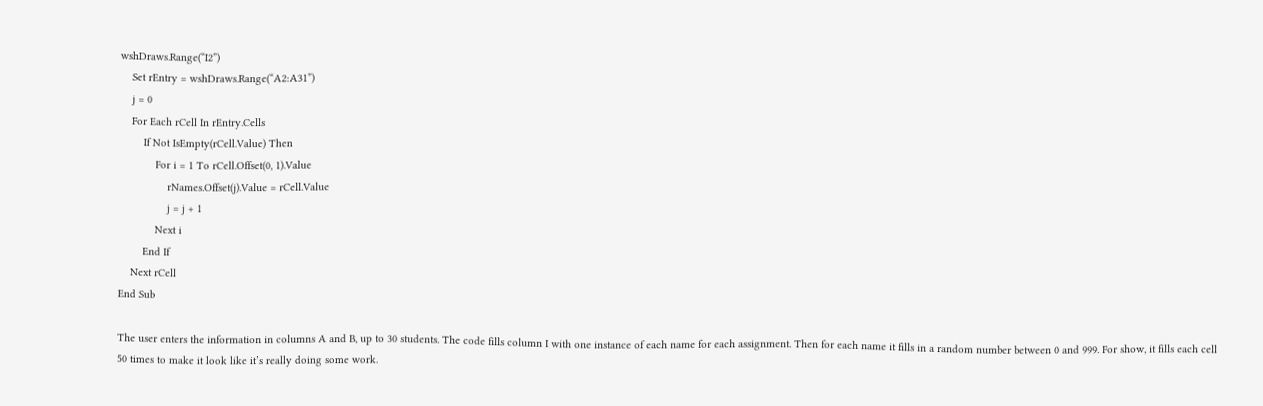wshDraws.Range(“I2”)
    Set rEntry = wshDraws.Range(“A2:A31”)
    j = 0
    For Each rCell In rEntry.Cells
        If Not IsEmpty(rCell.Value) Then
            For i = 1 To rCell.Offset(0, 1).Value
                rNames.Offset(j).Value = rCell.Value
                j = j + 1
            Next i
        End If
    Next rCell
End Sub

The user enters the information in columns A and B, up to 30 students. The code fills column I with one instance of each name for each assignment. Then for each name it fills in a random number between 0 and 999. For show, it fills each cell 50 times to make it look like it’s really doing some work.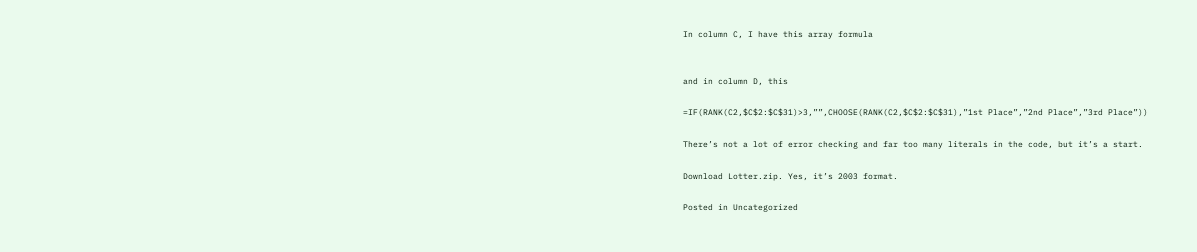In column C, I have this array formula


and in column D, this

=IF(RANK(C2,$C$2:$C$31)>3,””,CHOOSE(RANK(C2,$C$2:$C$31),”1st Place”,”2nd Place”,”3rd Place”))

There’s not a lot of error checking and far too many literals in the code, but it’s a start.

Download Lotter.zip. Yes, it’s 2003 format.

Posted in Uncategorized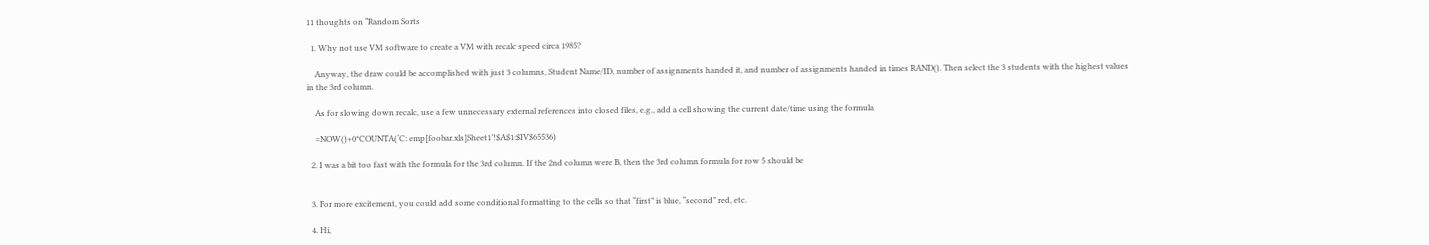11 thoughts on “Random Sorts

  1. Why not use VM software to create a VM with recalc speed circa 1985?

    Anyway, the draw could be accomplished with just 3 columns, Student Name/ID, number of assignments handed it, and number of assignments handed in times RAND(). Then select the 3 students with the highest values in the 3rd column.

    As for slowing down recalc, use a few unnecessary external references into closed files, e.g., add a cell showing the current date/time using the formula

    =NOW()+0*COUNTA(‘C: emp[foobar.xls]Sheet1’!$A$1:$IV$65536)

  2. I was a bit too fast with the formula for the 3rd column. If the 2nd column were B, then the 3rd column formula for row 5 should be


  3. For more excitement, you could add some conditional formatting to the cells so that “first” is blue, “second” red, etc.

  4. Hi,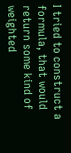I tried to construct a formula, that would return some kind of weighted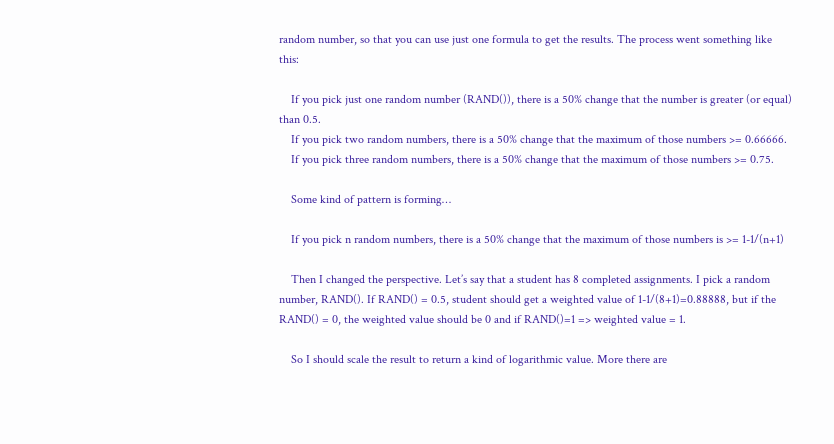random number, so that you can use just one formula to get the results. The process went something like this:

    If you pick just one random number (RAND()), there is a 50% change that the number is greater (or equal) than 0.5.
    If you pick two random numbers, there is a 50% change that the maximum of those numbers >= 0.66666.
    If you pick three random numbers, there is a 50% change that the maximum of those numbers >= 0.75.

    Some kind of pattern is forming…

    If you pick n random numbers, there is a 50% change that the maximum of those numbers is >= 1-1/(n+1)

    Then I changed the perspective. Let’s say that a student has 8 completed assignments. I pick a random number, RAND(). If RAND() = 0.5, student should get a weighted value of 1-1/(8+1)=0.88888, but if the RAND() = 0, the weighted value should be 0 and if RAND()=1 => weighted value = 1.

    So I should scale the result to return a kind of logarithmic value. More there are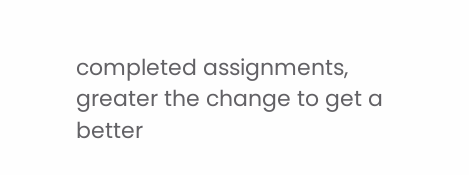completed assignments, greater the change to get a better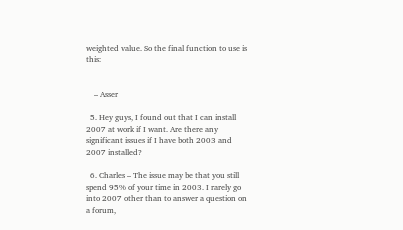weighted value. So the final function to use is this:


    – Asser

  5. Hey guys, I found out that I can install 2007 at work if I want. Are there any significant issues if I have both 2003 and 2007 installed?

  6. Charles – The issue may be that you still spend 95% of your time in 2003. I rarely go into 2007 other than to answer a question on a forum,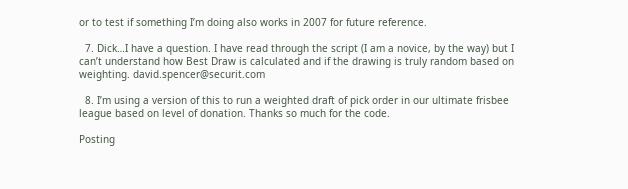or to test if something I’m doing also works in 2007 for future reference.

  7. Dick…I have a question. I have read through the script (I am a novice, by the way) but I can’t understand how Best Draw is calculated and if the drawing is truly random based on weighting. david.spencer@securit.com

  8. I’m using a version of this to run a weighted draft of pick order in our ultimate frisbee league based on level of donation. Thanks so much for the code.

Posting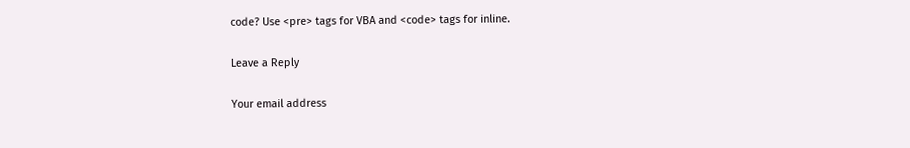code? Use <pre> tags for VBA and <code> tags for inline.

Leave a Reply

Your email address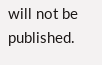will not be published.